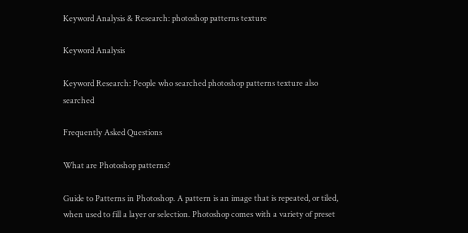Keyword Analysis & Research: photoshop patterns texture

Keyword Analysis

Keyword Research: People who searched photoshop patterns texture also searched

Frequently Asked Questions

What are Photoshop patterns?

Guide to Patterns in Photoshop. A pattern is an image that is repeated, or tiled, when used to fill a layer or selection. Photoshop comes with a variety of preset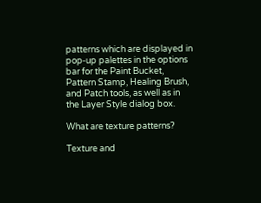patterns which are displayed in pop‑up palettes in the options bar for the Paint Bucket, Pattern Stamp, Healing Brush, and Patch tools, as well as in the Layer Style dialog box.

What are texture patterns?

Texture and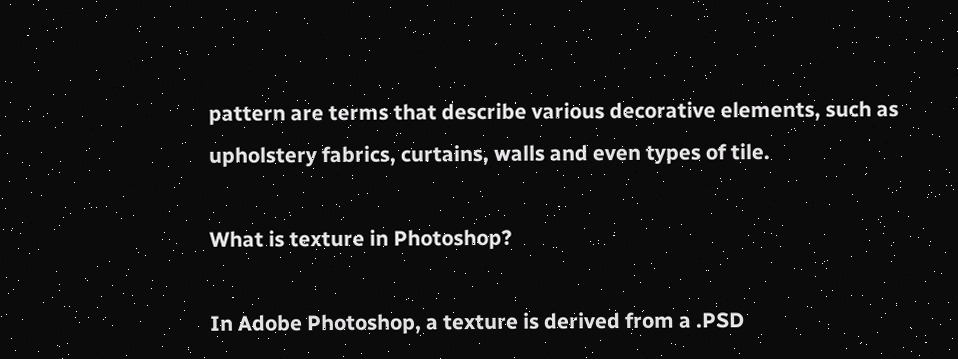pattern are terms that describe various decorative elements, such as upholstery fabrics, curtains, walls and even types of tile.

What is texture in Photoshop?

In Adobe Photoshop, a texture is derived from a .PSD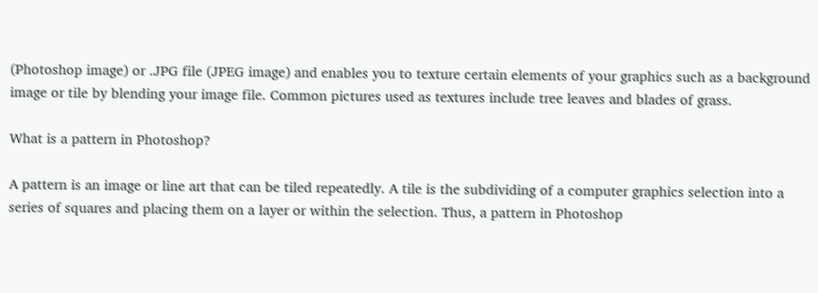(Photoshop image) or .JPG file (JPEG image) and enables you to texture certain elements of your graphics such as a background image or tile by blending your image file. Common pictures used as textures include tree leaves and blades of grass.

What is a pattern in Photoshop?

A pattern is an image or line art that can be tiled repeatedly. A tile is the subdividing of a computer graphics selection into a series of squares and placing them on a layer or within the selection. Thus, a pattern in Photoshop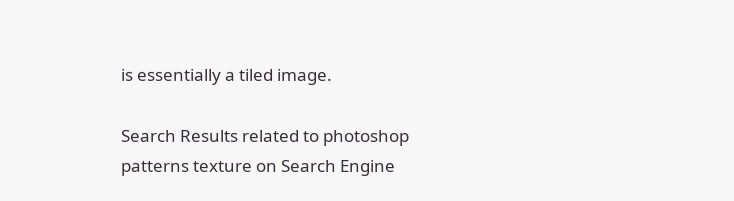is essentially a tiled image.

Search Results related to photoshop patterns texture on Search Engine